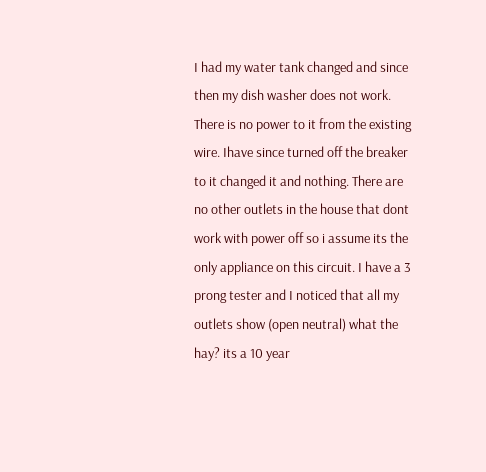I had my water tank changed and since then my dish washer does not work. There is no power to it from the existing wire. Ihave since turned off the breaker to it changed it and nothing. There are no other outlets in the house that dont work with power off so i assume its the only appliance on this circuit. I have a 3 prong tester and I noticed that all my outlets show (open neutral) what the hay? its a 10 year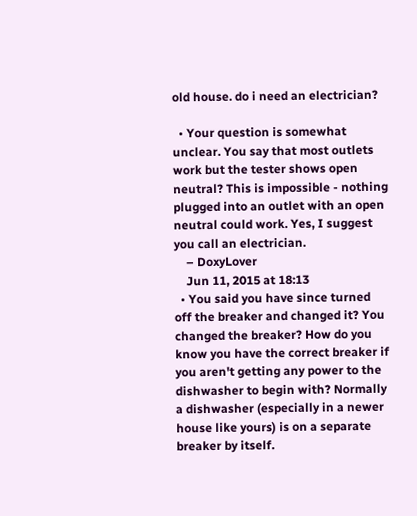old house. do i need an electrician?

  • Your question is somewhat unclear. You say that most outlets work but the tester shows open neutral? This is impossible - nothing plugged into an outlet with an open neutral could work. Yes, I suggest you call an electrician.
    – DoxyLover
    Jun 11, 2015 at 18:13
  • You said you have since turned off the breaker and changed it? You changed the breaker? How do you know you have the correct breaker if you aren't getting any power to the dishwasher to begin with? Normally a dishwasher (especially in a newer house like yours) is on a separate breaker by itself.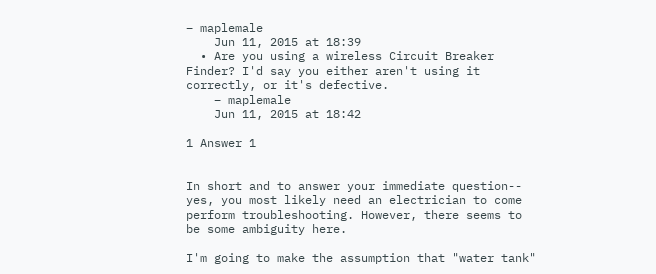– maplemale
    Jun 11, 2015 at 18:39
  • Are you using a wireless Circuit Breaker Finder? I'd say you either aren't using it correctly, or it's defective.
    – maplemale
    Jun 11, 2015 at 18:42

1 Answer 1


In short and to answer your immediate question-- yes, you most likely need an electrician to come perform troubleshooting. However, there seems to be some ambiguity here.

I'm going to make the assumption that "water tank"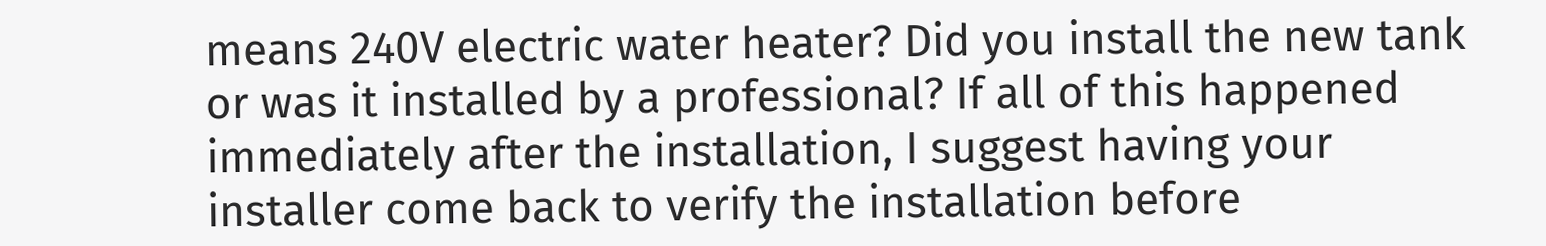means 240V electric water heater? Did you install the new tank or was it installed by a professional? If all of this happened immediately after the installation, I suggest having your installer come back to verify the installation before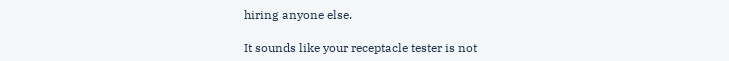hiring anyone else.

It sounds like your receptacle tester is not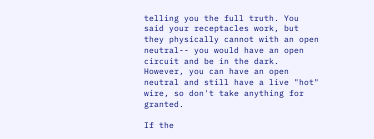telling you the full truth. You said your receptacles work, but they physically cannot with an open neutral-- you would have an open circuit and be in the dark. However, you can have an open neutral and still have a live "hot" wire, so don't take anything for granted.

If the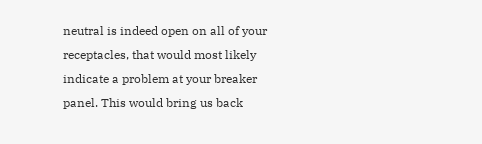neutral is indeed open on all of your receptacles, that would most likely indicate a problem at your breaker panel. This would bring us back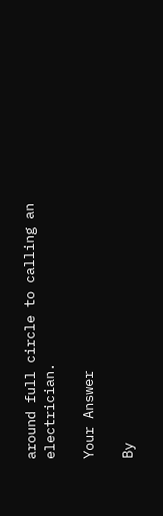around full circle to calling an electrician.

Your Answer

By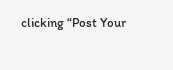clicking “Post Your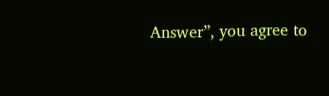Answer”, you agree to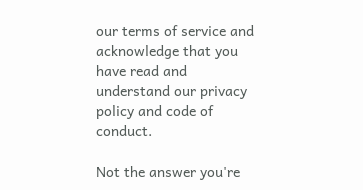our terms of service and acknowledge that you have read and understand our privacy policy and code of conduct.

Not the answer you're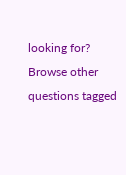looking for? Browse other questions tagged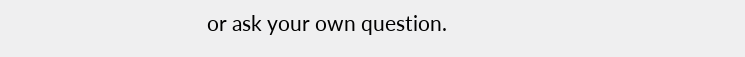or ask your own question.